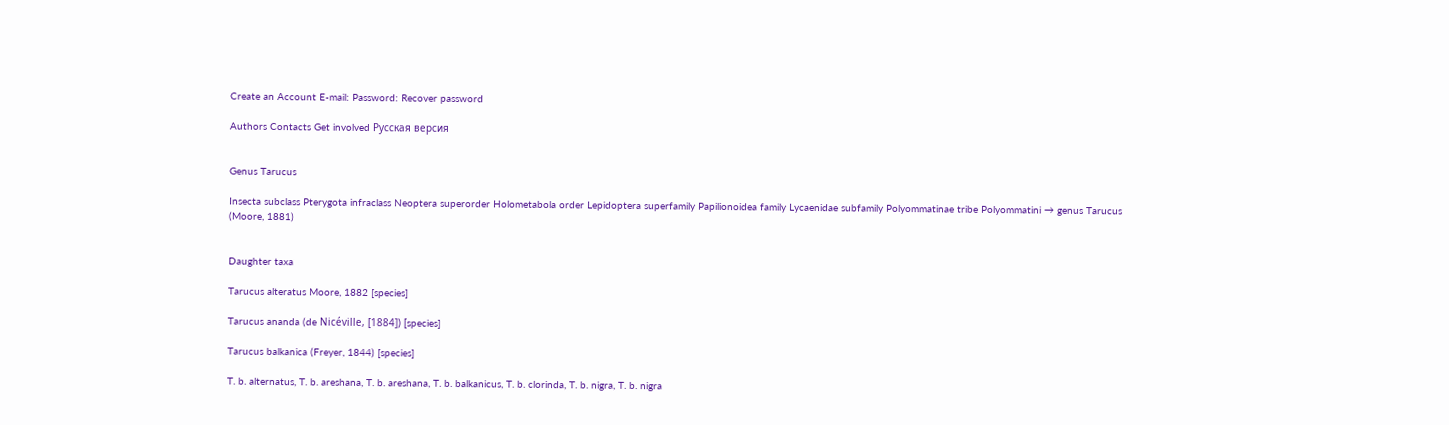Create an Account E-mail: Password: Recover password

Authors Contacts Get involved Русская версия


Genus Tarucus

Insecta subclass Pterygota infraclass Neoptera superorder Holometabola order Lepidoptera superfamily Papilionoidea family Lycaenidae subfamily Polyommatinae tribe Polyommatini → genus Tarucus (Moore, 1881)


Daughter taxa

Tarucus alteratus Moore, 1882 [species]

Tarucus ananda (de Nicéville, [1884]) [species]

Tarucus balkanica (Freyer, 1844) [species]

T. b. alternatus, T. b. areshana, T. b. areshana, T. b. balkanicus, T. b. clorinda, T. b. nigra, T. b. nigra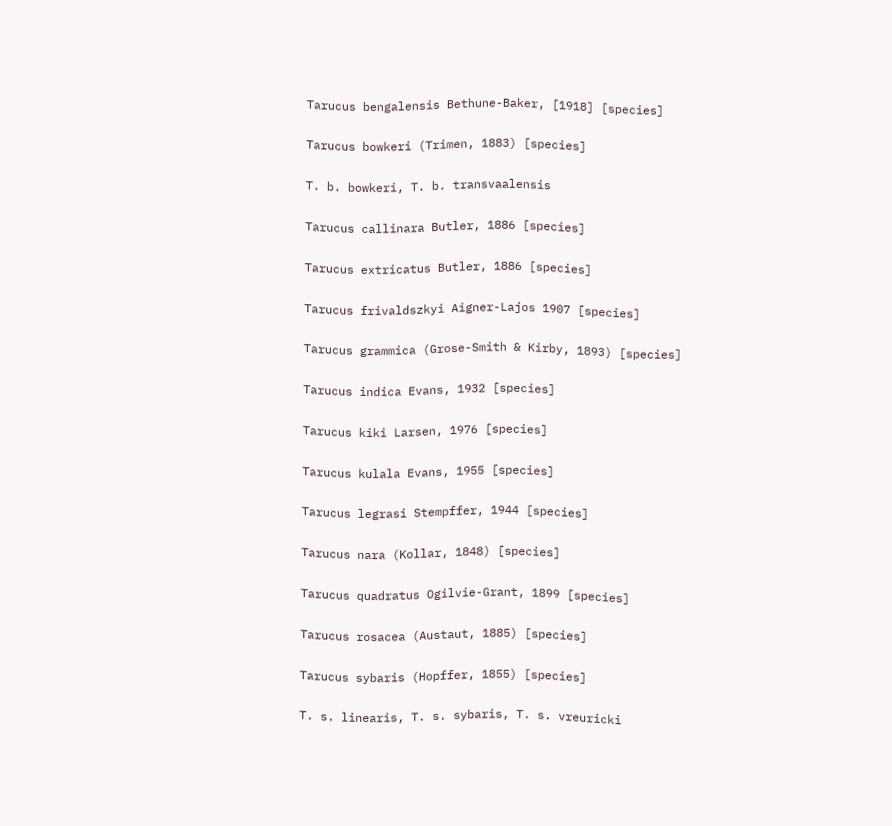Tarucus bengalensis Bethune-Baker, [1918] [species]

Tarucus bowkeri (Trimen, 1883) [species]

T. b. bowkeri, T. b. transvaalensis

Tarucus callinara Butler, 1886 [species]

Tarucus extricatus Butler, 1886 [species]

Tarucus frivaldszkyi Aigner-Lajos 1907 [species]

Tarucus grammica (Grose-Smith & Kirby, 1893) [species]

Tarucus indica Evans, 1932 [species]

Tarucus kiki Larsen, 1976 [species]

Tarucus kulala Evans, 1955 [species]

Tarucus legrasi Stempffer, 1944 [species]

Tarucus nara (Kollar, 1848) [species]

Tarucus quadratus Ogilvie-Grant, 1899 [species]

Tarucus rosacea (Austaut, 1885) [species]

Tarucus sybaris (Hopffer, 1855) [species]

T. s. linearis, T. s. sybaris, T. s. vreuricki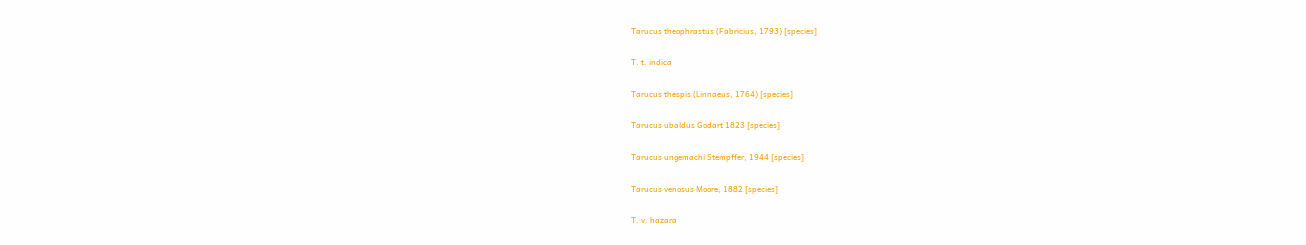Tarucus theophrastus (Fabricius, 1793) [species]

T. t. indica

Tarucus thespis (Linnaeus, 1764) [species]

Tarucus ubaldus Godart 1823 [species]

Tarucus ungemachi Stempffer, 1944 [species]

Tarucus venosus Moore, 1882 [species]

T. v. hazara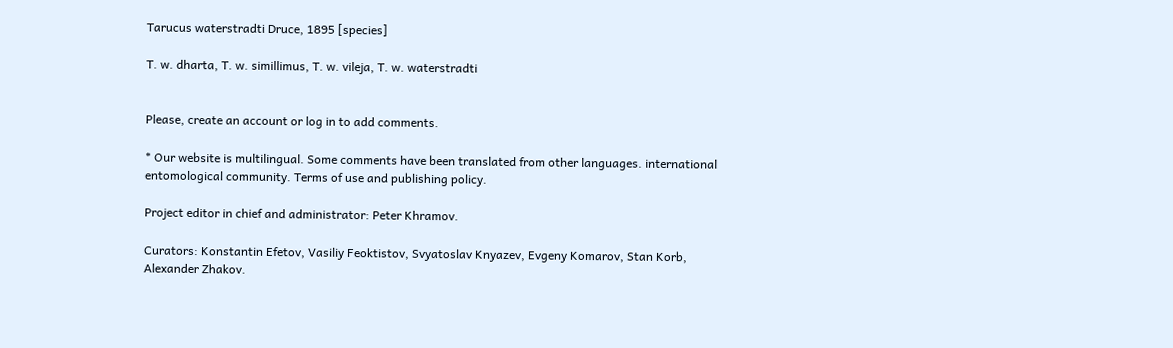Tarucus waterstradti Druce, 1895 [species]

T. w. dharta, T. w. simillimus, T. w. vileja, T. w. waterstradti


Please, create an account or log in to add comments.

* Our website is multilingual. Some comments have been translated from other languages. international entomological community. Terms of use and publishing policy.

Project editor in chief and administrator: Peter Khramov.

Curators: Konstantin Efetov, Vasiliy Feoktistov, Svyatoslav Knyazev, Evgeny Komarov, Stan Korb, Alexander Zhakov.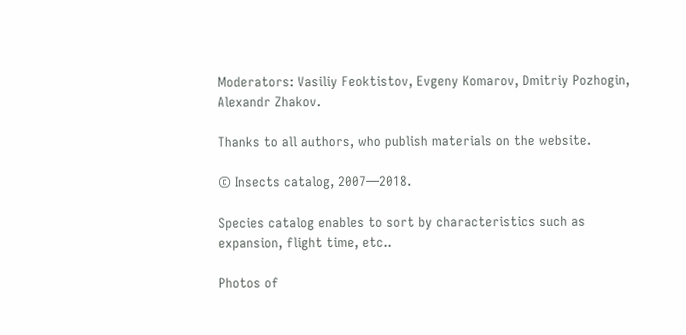Moderators: Vasiliy Feoktistov, Evgeny Komarov, Dmitriy Pozhogin, Alexandr Zhakov.

Thanks to all authors, who publish materials on the website.

© Insects catalog, 2007—2018.

Species catalog enables to sort by characteristics such as expansion, flight time, etc..

Photos of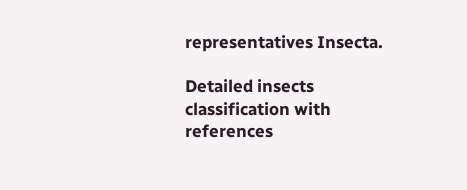representatives Insecta.

Detailed insects classification with references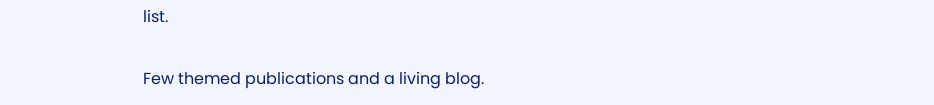list.

Few themed publications and a living blog.